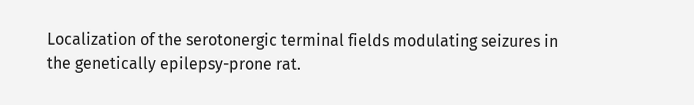Localization of the serotonergic terminal fields modulating seizures in the genetically epilepsy-prone rat.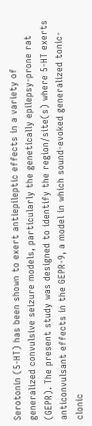Serotonin (5-HT) has been shown to exert antiepileptic effects in a variety of generalized convulsive seizure models, particularly the genetically epilepsy-prone rat (GEPR). The present study was designed to identify the region/site(s) where 5-HT exerts anticonvulsant effects in the GEPR-9, a model in which sound-evoked generalized tonic-clonic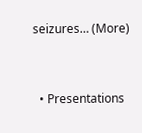seizures… (More)


  • Presentations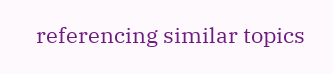referencing similar topics